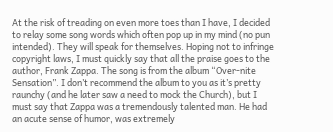At the risk of treading on even more toes than I have, I decided to relay some song words which often pop up in my mind (no pun intended). They will speak for themselves. Hoping not to infringe copyright laws, I must quickly say that all the praise goes to the author, Frank Zappa. The song is from the album “Over-nite Sensation”. I don’t recommend the album to you as it’s pretty raunchy (and he later saw a need to mock the Church), but I must say that Zappa was a tremendously talented man. He had an acute sense of humor, was extremely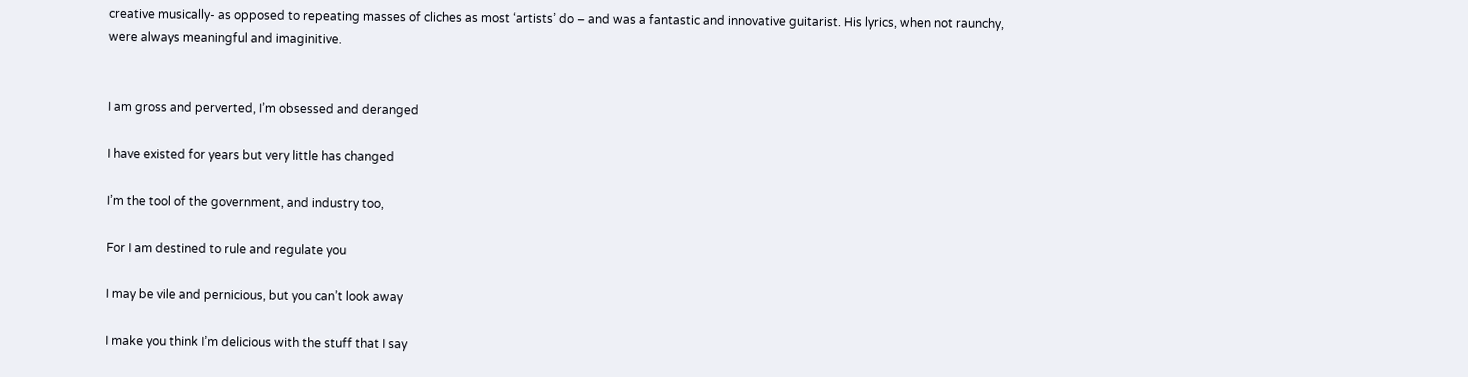creative musically- as opposed to repeating masses of cliches as most ‘artists’ do – and was a fantastic and innovative guitarist. His lyrics, when not raunchy, were always meaningful and imaginitive.


I am gross and perverted, I’m obsessed and deranged

I have existed for years but very little has changed

I’m the tool of the government, and industry too,

For I am destined to rule and regulate you

I may be vile and pernicious, but you can’t look away

I make you think I’m delicious with the stuff that I say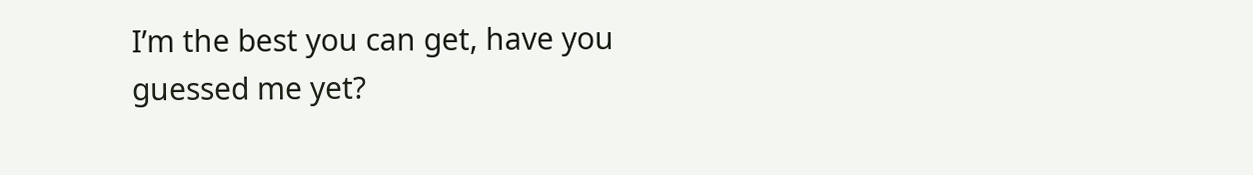I’m the best you can get, have you guessed me yet?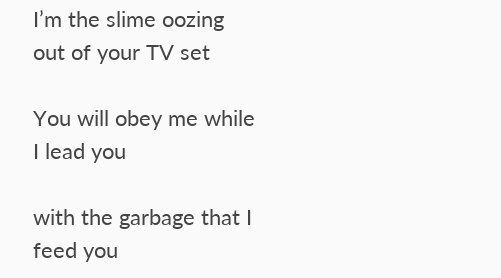I’m the slime oozing out of your TV set

You will obey me while I lead you

with the garbage that I feed you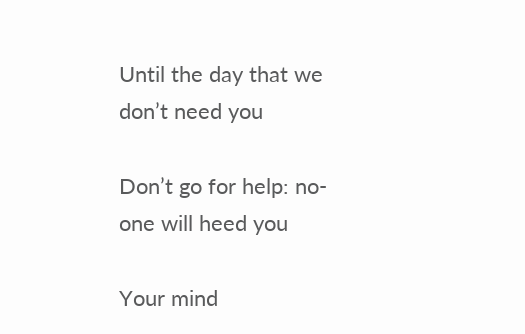Until the day that we don’t need you

Don’t go for help: no-one will heed you

Your mind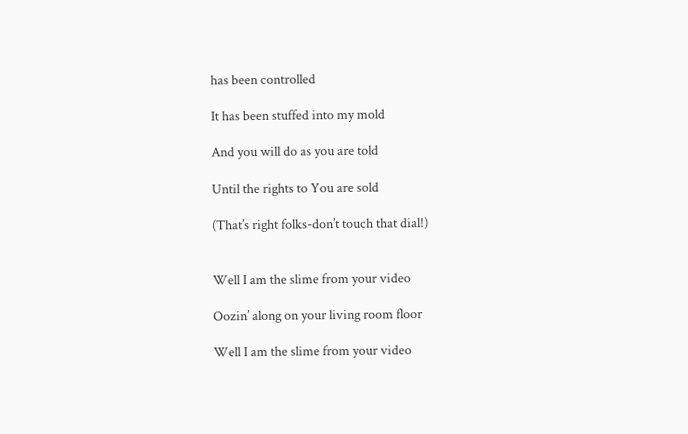has been controlled

It has been stuffed into my mold

And you will do as you are told

Until the rights to You are sold

(That’s right folks-don’t touch that dial!)


Well I am the slime from your video

Oozin’ along on your living room floor

Well I am the slime from your video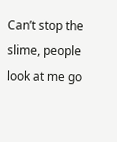Can’t stop the slime, people look at me go